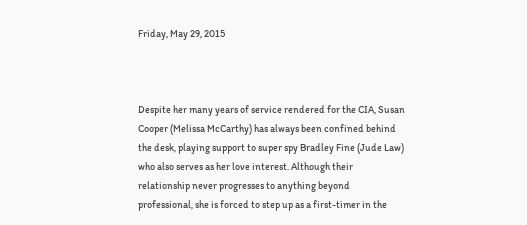Friday, May 29, 2015



Despite her many years of service rendered for the CIA, Susan Cooper (Melissa McCarthy) has always been confined behind the desk, playing support to super spy Bradley Fine (Jude Law) who also serves as her love interest. Although their relationship never progresses to anything beyond professional, she is forced to step up as a first-timer in the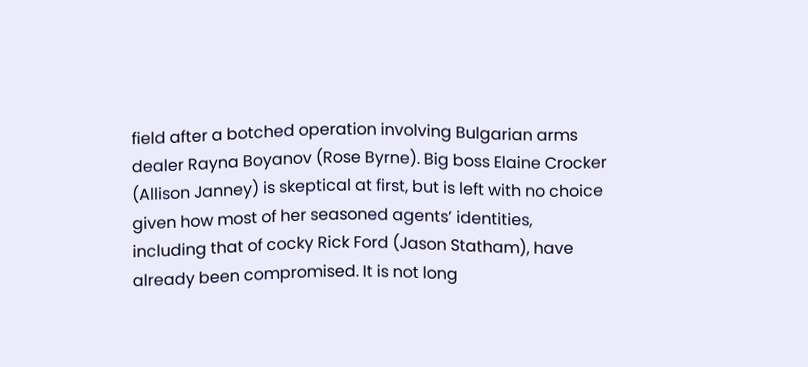field after a botched operation involving Bulgarian arms dealer Rayna Boyanov (Rose Byrne). Big boss Elaine Crocker (Allison Janney) is skeptical at first, but is left with no choice given how most of her seasoned agents’ identities, including that of cocky Rick Ford (Jason Statham), have already been compromised. It is not long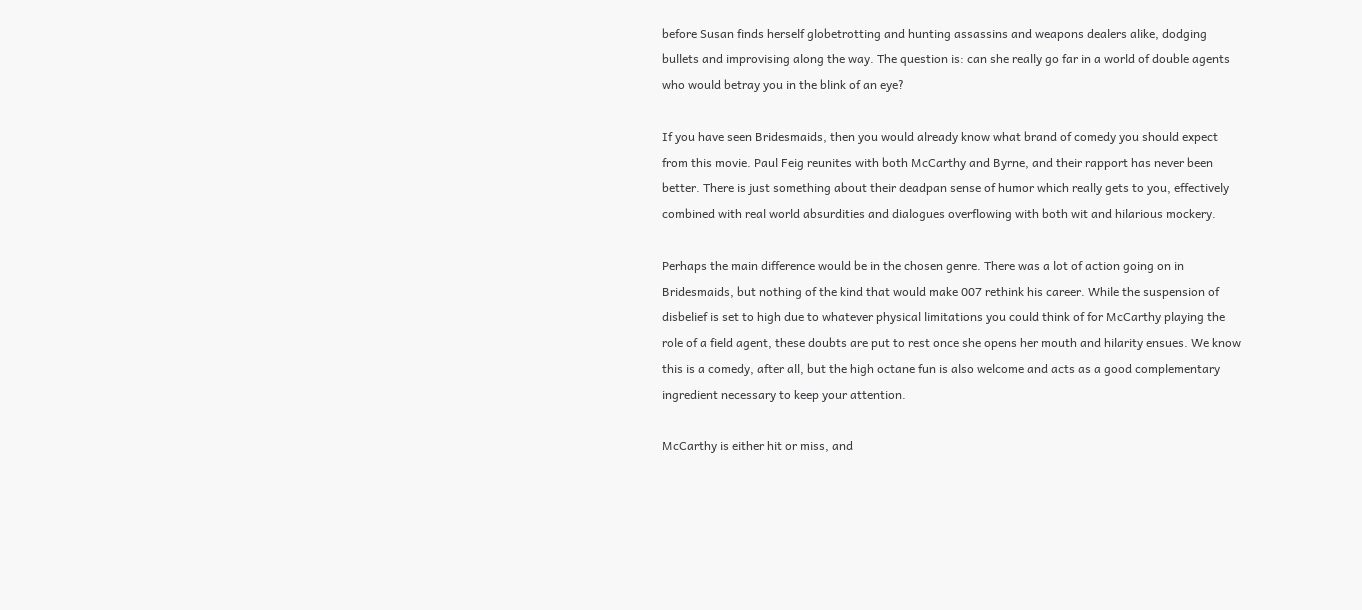before Susan finds herself globetrotting and hunting assassins and weapons dealers alike, dodging bullets and improvising along the way. The question is: can she really go far in a world of double agents who would betray you in the blink of an eye?

If you have seen Bridesmaids, then you would already know what brand of comedy you should expect from this movie. Paul Feig reunites with both McCarthy and Byrne, and their rapport has never been better. There is just something about their deadpan sense of humor which really gets to you, effectively combined with real world absurdities and dialogues overflowing with both wit and hilarious mockery.

Perhaps the main difference would be in the chosen genre. There was a lot of action going on in Bridesmaids, but nothing of the kind that would make 007 rethink his career. While the suspension of disbelief is set to high due to whatever physical limitations you could think of for McCarthy playing the role of a field agent, these doubts are put to rest once she opens her mouth and hilarity ensues. We know this is a comedy, after all, but the high octane fun is also welcome and acts as a good complementary ingredient necessary to keep your attention.

McCarthy is either hit or miss, and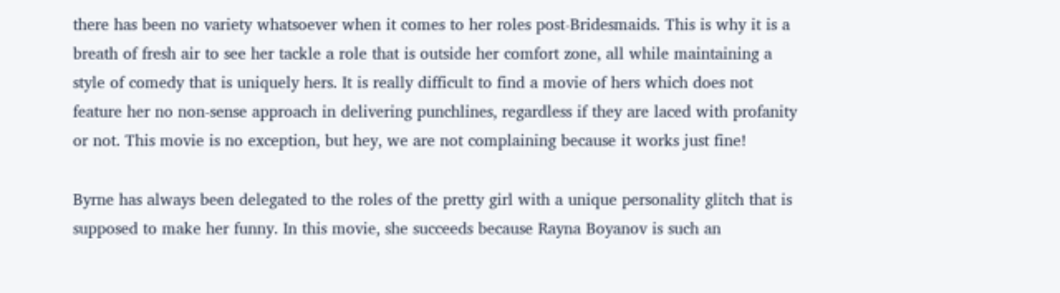there has been no variety whatsoever when it comes to her roles post-Bridesmaids. This is why it is a breath of fresh air to see her tackle a role that is outside her comfort zone, all while maintaining a style of comedy that is uniquely hers. It is really difficult to find a movie of hers which does not feature her no non-sense approach in delivering punchlines, regardless if they are laced with profanity or not. This movie is no exception, but hey, we are not complaining because it works just fine!

Byrne has always been delegated to the roles of the pretty girl with a unique personality glitch that is supposed to make her funny. In this movie, she succeeds because Rayna Boyanov is such an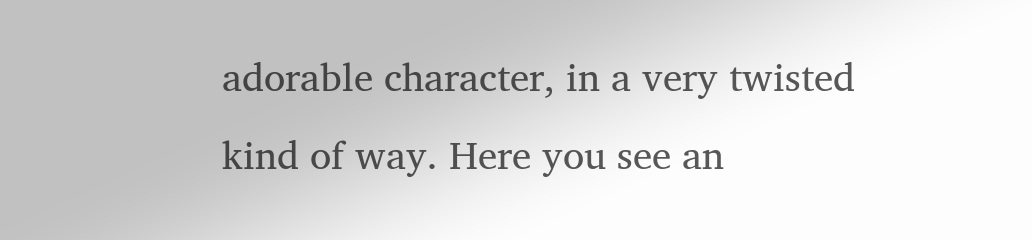adorable character, in a very twisted kind of way. Here you see an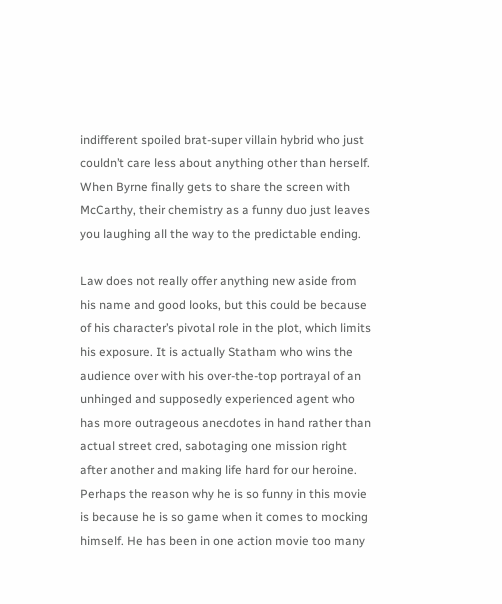indifferent spoiled brat-super villain hybrid who just couldn’t care less about anything other than herself. When Byrne finally gets to share the screen with McCarthy, their chemistry as a funny duo just leaves you laughing all the way to the predictable ending.

Law does not really offer anything new aside from his name and good looks, but this could be because of his character’s pivotal role in the plot, which limits his exposure. It is actually Statham who wins the audience over with his over-the-top portrayal of an unhinged and supposedly experienced agent who has more outrageous anecdotes in hand rather than actual street cred, sabotaging one mission right after another and making life hard for our heroine. Perhaps the reason why he is so funny in this movie is because he is so game when it comes to mocking himself. He has been in one action movie too many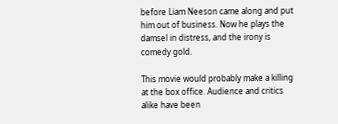before Liam Neeson came along and put him out of business. Now he plays the damsel in distress, and the irony is comedy gold.

This movie would probably make a killing at the box office. Audience and critics alike have been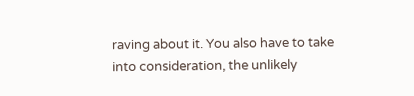raving about it. You also have to take into consideration, the unlikely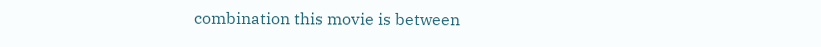combination this movie is between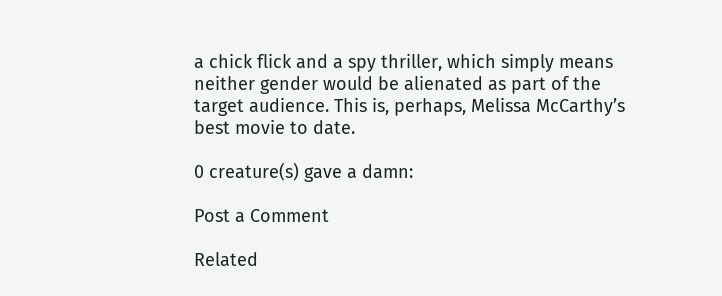a chick flick and a spy thriller, which simply means neither gender would be alienated as part of the target audience. This is, perhaps, Melissa McCarthy’s best movie to date.

0 creature(s) gave a damn:

Post a Comment

Related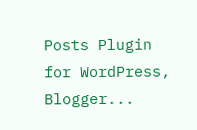Posts Plugin for WordPress, Blogger...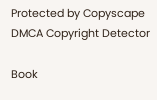Protected by Copyscape DMCA Copyright Detector

Book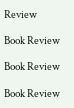Review

Book Review

Book Review

Book Review